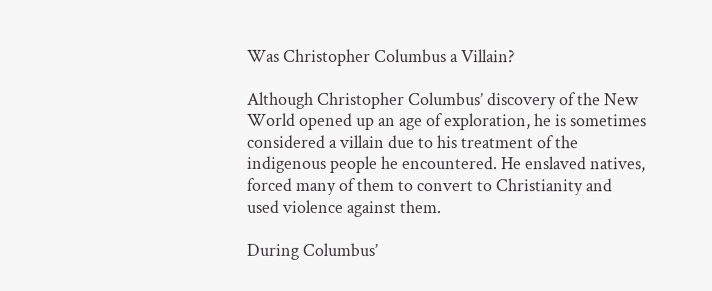Was Christopher Columbus a Villain?

Although Christopher Columbus’ discovery of the New World opened up an age of exploration, he is sometimes considered a villain due to his treatment of the indigenous people he encountered. He enslaved natives, forced many of them to convert to Christianity and used violence against them.

During Columbus’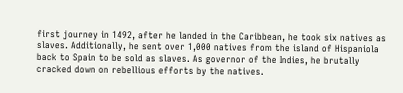first journey in 1492, after he landed in the Caribbean, he took six natives as slaves. Additionally, he sent over 1,000 natives from the island of Hispaniola back to Spain to be sold as slaves. As governor of the Indies, he brutally cracked down on rebellious efforts by the natives.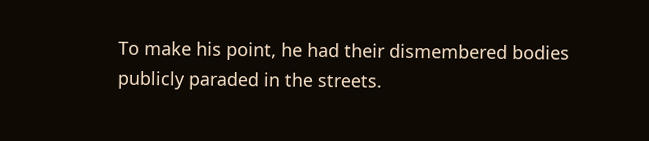To make his point, he had their dismembered bodies publicly paraded in the streets.